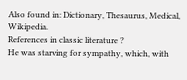Also found in: Dictionary, Thesaurus, Medical, Wikipedia.
References in classic literature ?
He was starving for sympathy, which, with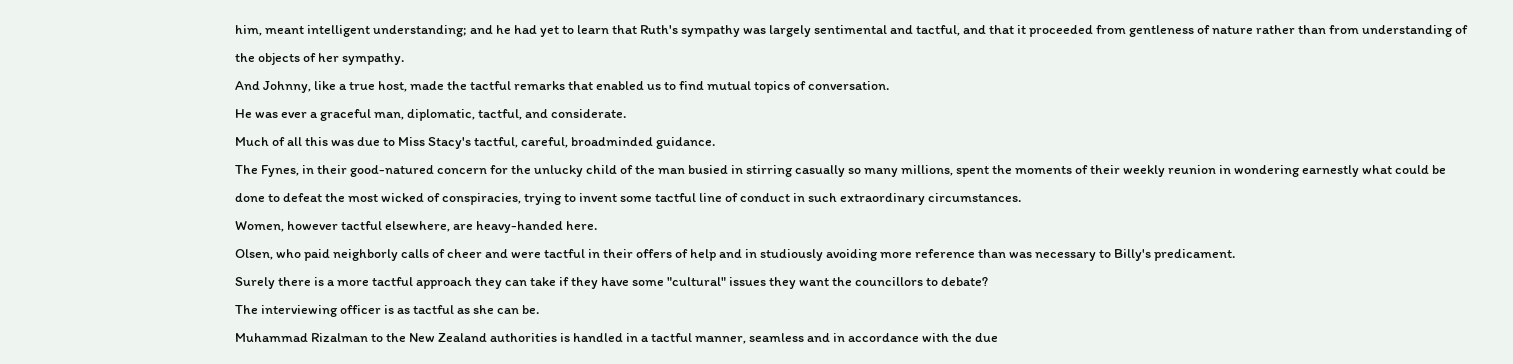him, meant intelligent understanding; and he had yet to learn that Ruth's sympathy was largely sentimental and tactful, and that it proceeded from gentleness of nature rather than from understanding of the objects of her sympathy.
And Johnny, like a true host, made the tactful remarks that enabled us to find mutual topics of conversation.
He was ever a graceful man, diplomatic, tactful, and considerate.
Much of all this was due to Miss Stacy's tactful, careful, broadminded guidance.
The Fynes, in their good-natured concern for the unlucky child of the man busied in stirring casually so many millions, spent the moments of their weekly reunion in wondering earnestly what could be done to defeat the most wicked of conspiracies, trying to invent some tactful line of conduct in such extraordinary circumstances.
Women, however tactful elsewhere, are heavy-handed here.
Olsen, who paid neighborly calls of cheer and were tactful in their offers of help and in studiously avoiding more reference than was necessary to Billy's predicament.
Surely there is a more tactful approach they can take if they have some "cultural" issues they want the councillors to debate?
The interviewing officer is as tactful as she can be.
Muhammad Rizalman to the New Zealand authorities is handled in a tactful manner, seamless and in accordance with the due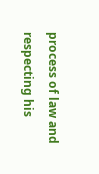process of law and respecting his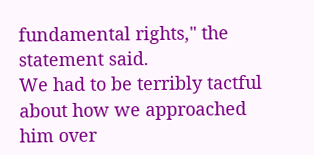fundamental rights," the statement said.
We had to be terribly tactful about how we approached him over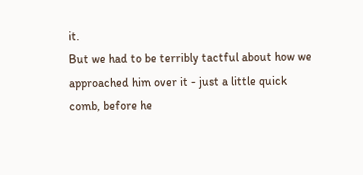it.
But we had to be terribly tactful about how we approached him over it - just a little quick comb, before he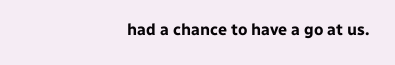had a chance to have a go at us.